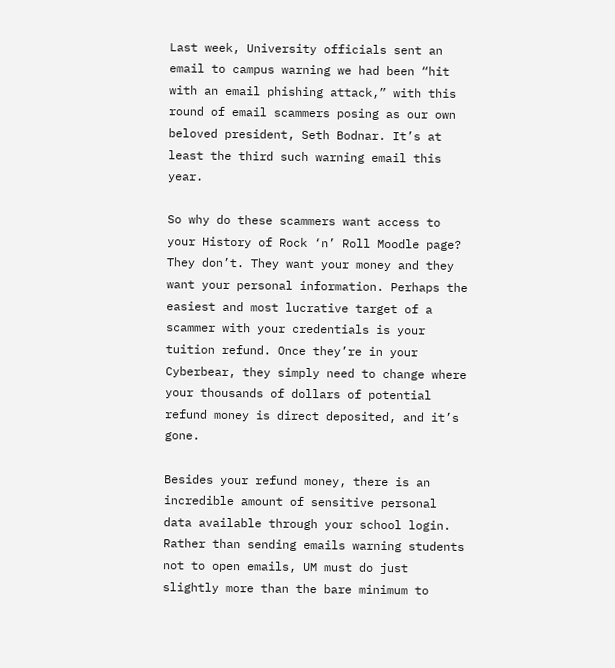Last week, University officials sent an email to campus warning we had been “hit with an email phishing attack,” with this round of email scammers posing as our own beloved president, Seth Bodnar. It’s at least the third such warning email this year.

So why do these scammers want access to your History of Rock ‘n’ Roll Moodle page? They don’t. They want your money and they want your personal information. Perhaps the easiest and most lucrative target of a scammer with your credentials is your tuition refund. Once they’re in your Cyberbear, they simply need to change where your thousands of dollars of potential refund money is direct deposited, and it’s gone.

Besides your refund money, there is an incredible amount of sensitive personal data available through your school login. Rather than sending emails warning students not to open emails, UM must do just slightly more than the bare minimum to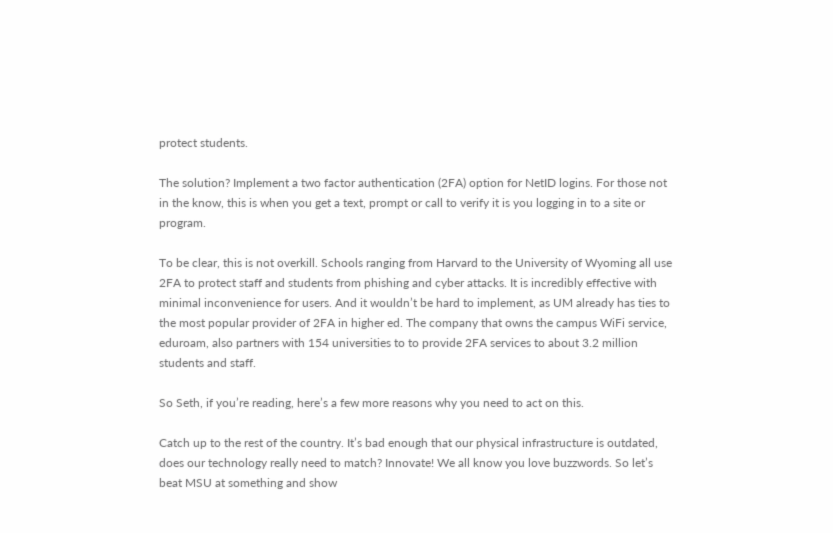protect students.

The solution? Implement a two factor authentication (2FA) option for NetID logins. For those not in the know, this is when you get a text, prompt or call to verify it is you logging in to a site or program.

To be clear, this is not overkill. Schools ranging from Harvard to the University of Wyoming all use 2FA to protect staff and students from phishing and cyber attacks. It is incredibly effective with minimal inconvenience for users. And it wouldn’t be hard to implement, as UM already has ties to the most popular provider of 2FA in higher ed. The company that owns the campus WiFi service, eduroam, also partners with 154 universities to to provide 2FA services to about 3.2 million students and staff.

So Seth, if you’re reading, here’s a few more reasons why you need to act on this.

Catch up to the rest of the country. It’s bad enough that our physical infrastructure is outdated, does our technology really need to match? Innovate! We all know you love buzzwords. So let’s beat MSU at something and show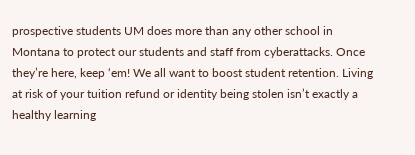prospective students UM does more than any other school in Montana to protect our students and staff from cyberattacks. Once they’re here, keep ‘em! We all want to boost student retention. Living at risk of your tuition refund or identity being stolen isn’t exactly a healthy learning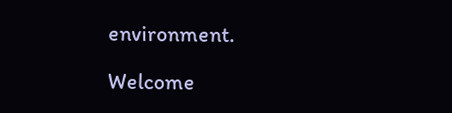environment.

Welcome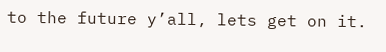to the future y’all, lets get on it.